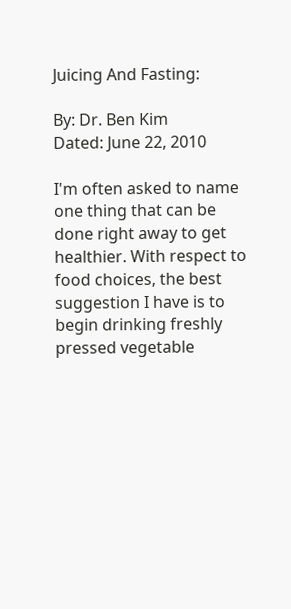Juicing And Fasting:

By: Dr. Ben Kim
Dated: June 22, 2010

I'm often asked to name one thing that can be done right away to get healthier. With respect to food choices, the best suggestion I have is to begin drinking freshly pressed vegetable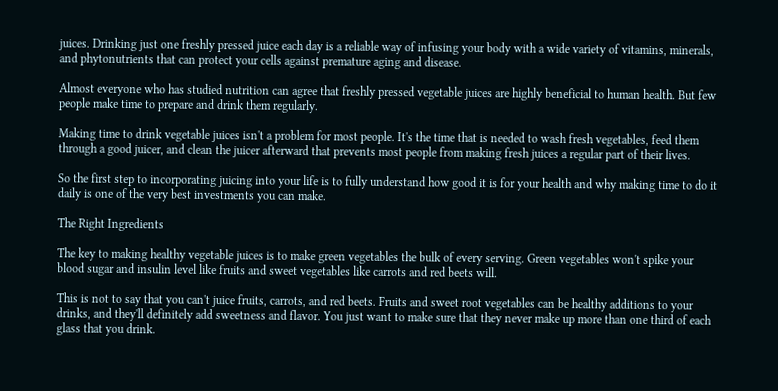juices. Drinking just one freshly pressed juice each day is a reliable way of infusing your body with a wide variety of vitamins, minerals, and phytonutrients that can protect your cells against premature aging and disease.

Almost everyone who has studied nutrition can agree that freshly pressed vegetable juices are highly beneficial to human health. But few people make time to prepare and drink them regularly.

Making time to drink vegetable juices isn't a problem for most people. It's the time that is needed to wash fresh vegetables, feed them through a good juicer, and clean the juicer afterward that prevents most people from making fresh juices a regular part of their lives.

So the first step to incorporating juicing into your life is to fully understand how good it is for your health and why making time to do it daily is one of the very best investments you can make.

The Right Ingredients

The key to making healthy vegetable juices is to make green vegetables the bulk of every serving. Green vegetables won't spike your blood sugar and insulin level like fruits and sweet vegetables like carrots and red beets will.

This is not to say that you can't juice fruits, carrots, and red beets. Fruits and sweet root vegetables can be healthy additions to your drinks, and they'll definitely add sweetness and flavor. You just want to make sure that they never make up more than one third of each glass that you drink.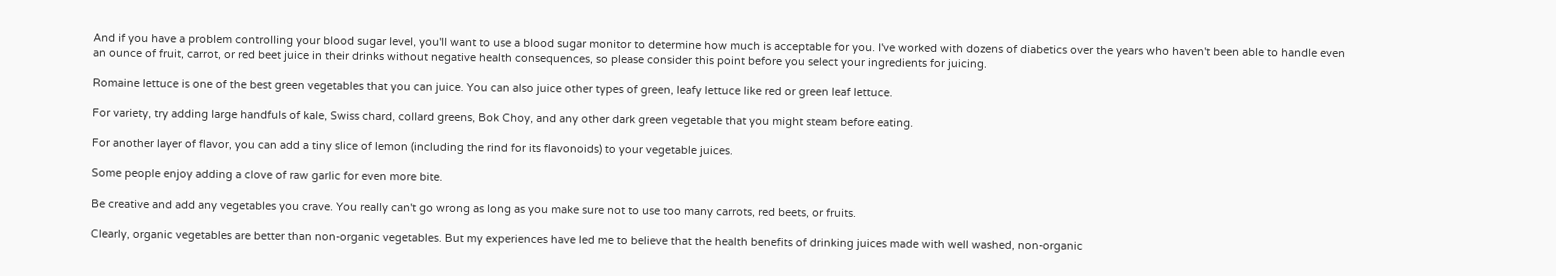And if you have a problem controlling your blood sugar level, you'll want to use a blood sugar monitor to determine how much is acceptable for you. I've worked with dozens of diabetics over the years who haven't been able to handle even an ounce of fruit, carrot, or red beet juice in their drinks without negative health consequences, so please consider this point before you select your ingredients for juicing.

Romaine lettuce is one of the best green vegetables that you can juice. You can also juice other types of green, leafy lettuce like red or green leaf lettuce.

For variety, try adding large handfuls of kale, Swiss chard, collard greens, Bok Choy, and any other dark green vegetable that you might steam before eating.

For another layer of flavor, you can add a tiny slice of lemon (including the rind for its flavonoids) to your vegetable juices.

Some people enjoy adding a clove of raw garlic for even more bite.

Be creative and add any vegetables you crave. You really can't go wrong as long as you make sure not to use too many carrots, red beets, or fruits.

Clearly, organic vegetables are better than non-organic vegetables. But my experiences have led me to believe that the health benefits of drinking juices made with well washed, non-organic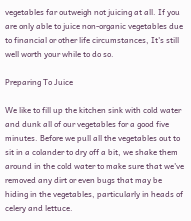vegetables far outweigh not juicing at all. If you are only able to juice non-organic vegetables due to financial or other life circumstances, It's still well worth your while to do so.

Preparing To Juice

We like to fill up the kitchen sink with cold water and dunk all of our vegetables for a good five minutes. Before we pull all the vegetables out to sit in a colander to dry off a bit, we shake them around in the cold water to make sure that we've removed any dirt or even bugs that may be hiding in the vegetables, particularly in heads of celery and lettuce.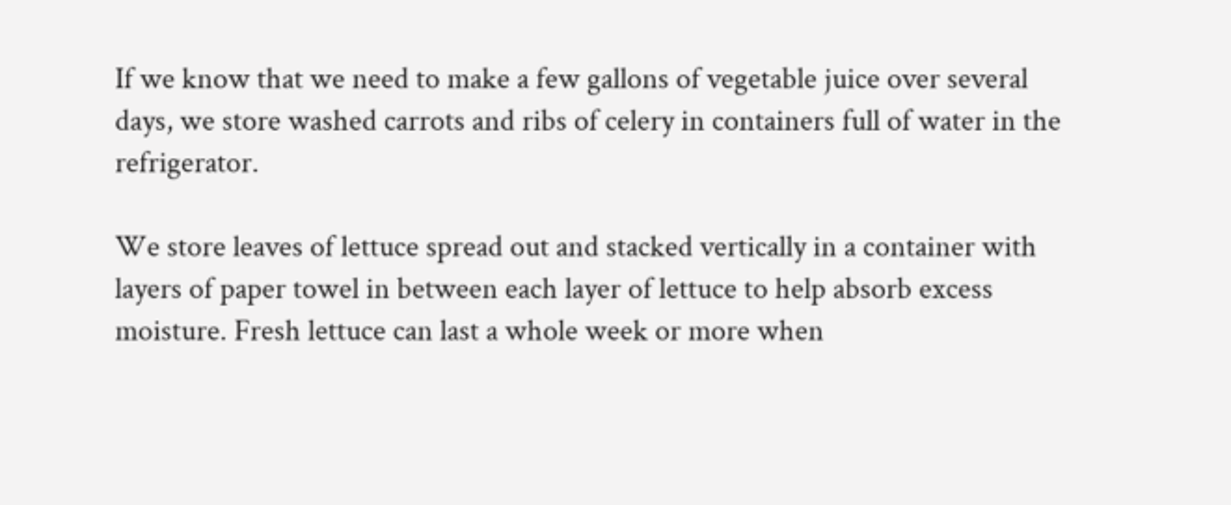If we know that we need to make a few gallons of vegetable juice over several days, we store washed carrots and ribs of celery in containers full of water in the refrigerator.

We store leaves of lettuce spread out and stacked vertically in a container with layers of paper towel in between each layer of lettuce to help absorb excess moisture. Fresh lettuce can last a whole week or more when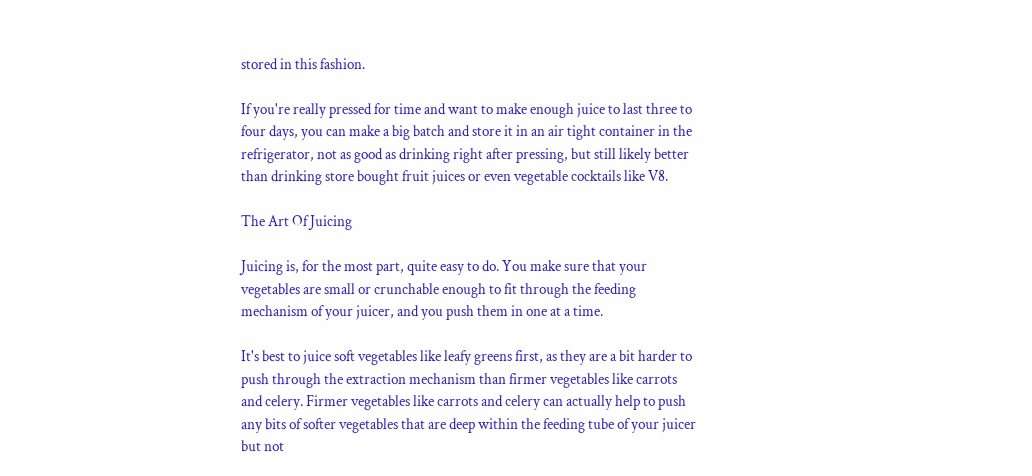stored in this fashion.

If you're really pressed for time and want to make enough juice to last three to four days, you can make a big batch and store it in an air tight container in the refrigerator, not as good as drinking right after pressing, but still likely better than drinking store bought fruit juices or even vegetable cocktails like V8.

The Art Of Juicing

Juicing is, for the most part, quite easy to do. You make sure that your vegetables are small or crunchable enough to fit through the feeding mechanism of your juicer, and you push them in one at a time.

It's best to juice soft vegetables like leafy greens first, as they are a bit harder to push through the extraction mechanism than firmer vegetables like carrots and celery. Firmer vegetables like carrots and celery can actually help to push any bits of softer vegetables that are deep within the feeding tube of your juicer but not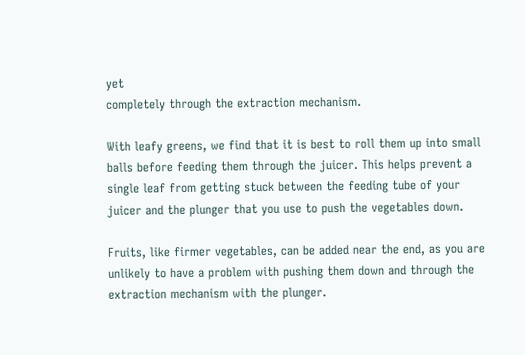yet
completely through the extraction mechanism.

With leafy greens, we find that it is best to roll them up into small balls before feeding them through the juicer. This helps prevent a single leaf from getting stuck between the feeding tube of your juicer and the plunger that you use to push the vegetables down.

Fruits, like firmer vegetables, can be added near the end, as you are unlikely to have a problem with pushing them down and through the extraction mechanism with the plunger.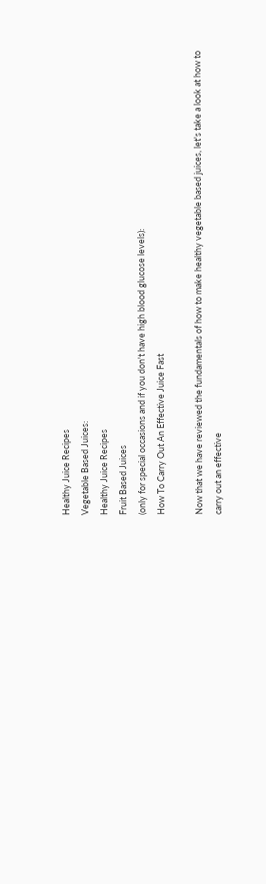Healthy Juice Recipes
Vegetable Based Juices:
Healthy Juice Recipes
Fruit Based Juices
(only for special occasions and if you don't have high blood glucose levels):
How To Carry Out An Effective Juice Fast

Now that we have reviewed the fundamentals of how to make healthy vegetable based juices, let's take a look at how to carry out an effective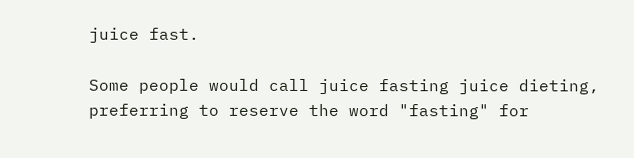juice fast.

Some people would call juice fasting juice dieting, preferring to reserve the word "fasting" for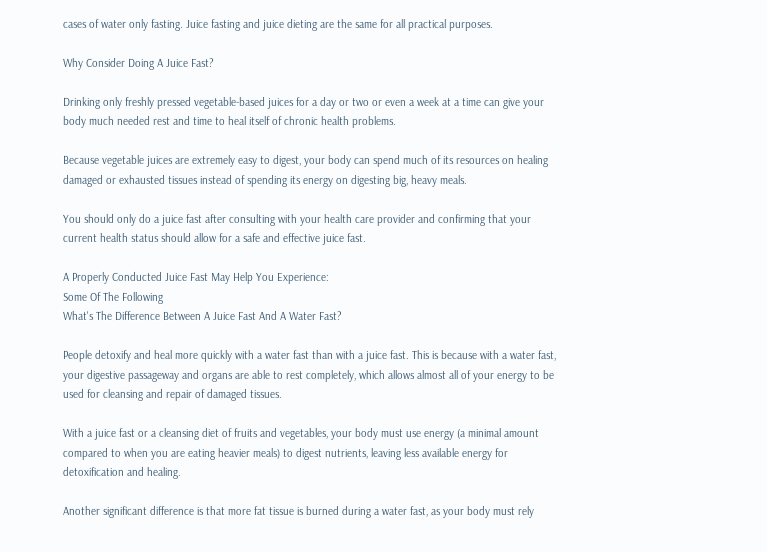cases of water only fasting. Juice fasting and juice dieting are the same for all practical purposes.

Why Consider Doing A Juice Fast?

Drinking only freshly pressed vegetable-based juices for a day or two or even a week at a time can give your body much needed rest and time to heal itself of chronic health problems.

Because vegetable juices are extremely easy to digest, your body can spend much of its resources on healing damaged or exhausted tissues instead of spending its energy on digesting big, heavy meals.

You should only do a juice fast after consulting with your health care provider and confirming that your current health status should allow for a safe and effective juice fast.

A Properly Conducted Juice Fast May Help You Experience:
Some Of The Following
What's The Difference Between A Juice Fast And A Water Fast?

People detoxify and heal more quickly with a water fast than with a juice fast. This is because with a water fast, your digestive passageway and organs are able to rest completely, which allows almost all of your energy to be used for cleansing and repair of damaged tissues.

With a juice fast or a cleansing diet of fruits and vegetables, your body must use energy (a minimal amount compared to when you are eating heavier meals) to digest nutrients, leaving less available energy for detoxification and healing.

Another significant difference is that more fat tissue is burned during a water fast, as your body must rely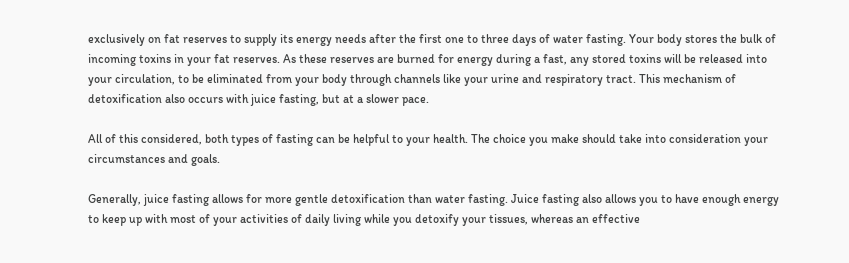exclusively on fat reserves to supply its energy needs after the first one to three days of water fasting. Your body stores the bulk of incoming toxins in your fat reserves. As these reserves are burned for energy during a fast, any stored toxins will be released into your circulation, to be eliminated from your body through channels like your urine and respiratory tract. This mechanism of detoxification also occurs with juice fasting, but at a slower pace.

All of this considered, both types of fasting can be helpful to your health. The choice you make should take into consideration your circumstances and goals.

Generally, juice fasting allows for more gentle detoxification than water fasting. Juice fasting also allows you to have enough energy to keep up with most of your activities of daily living while you detoxify your tissues, whereas an effective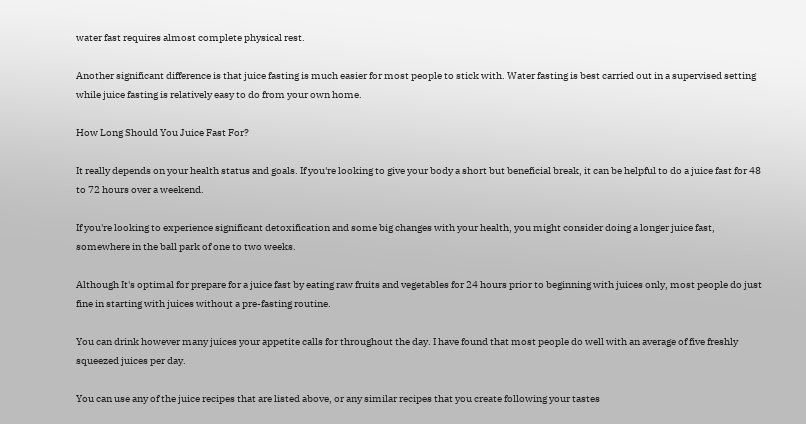water fast requires almost complete physical rest.

Another significant difference is that juice fasting is much easier for most people to stick with. Water fasting is best carried out in a supervised setting while juice fasting is relatively easy to do from your own home.

How Long Should You Juice Fast For?

It really depends on your health status and goals. If you're looking to give your body a short but beneficial break, it can be helpful to do a juice fast for 48 to 72 hours over a weekend.

If you're looking to experience significant detoxification and some big changes with your health, you might consider doing a longer juice fast, somewhere in the ball park of one to two weeks.

Although It's optimal for prepare for a juice fast by eating raw fruits and vegetables for 24 hours prior to beginning with juices only, most people do just fine in starting with juices without a pre-fasting routine.

You can drink however many juices your appetite calls for throughout the day. I have found that most people do well with an average of five freshly squeezed juices per day.

You can use any of the juice recipes that are listed above, or any similar recipes that you create following your tastes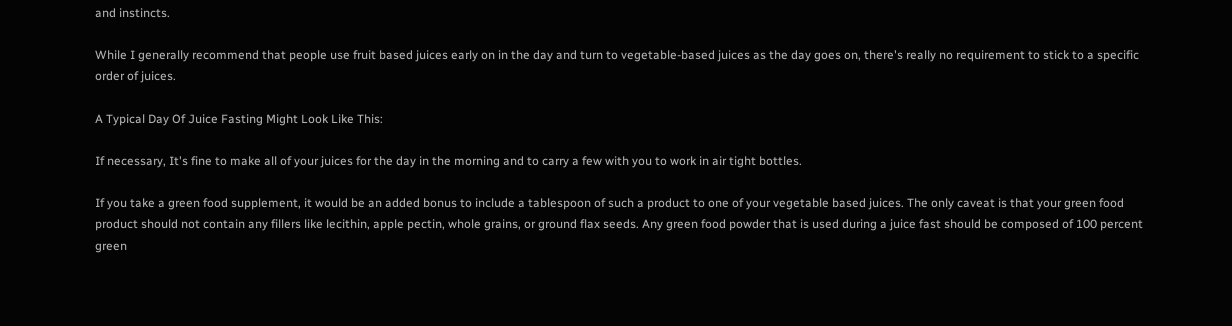and instincts.

While I generally recommend that people use fruit based juices early on in the day and turn to vegetable-based juices as the day goes on, there's really no requirement to stick to a specific order of juices.

A Typical Day Of Juice Fasting Might Look Like This:

If necessary, It's fine to make all of your juices for the day in the morning and to carry a few with you to work in air tight bottles.

If you take a green food supplement, it would be an added bonus to include a tablespoon of such a product to one of your vegetable based juices. The only caveat is that your green food product should not contain any fillers like lecithin, apple pectin, whole grains, or ground flax seeds. Any green food powder that is used during a juice fast should be composed of 100 percent green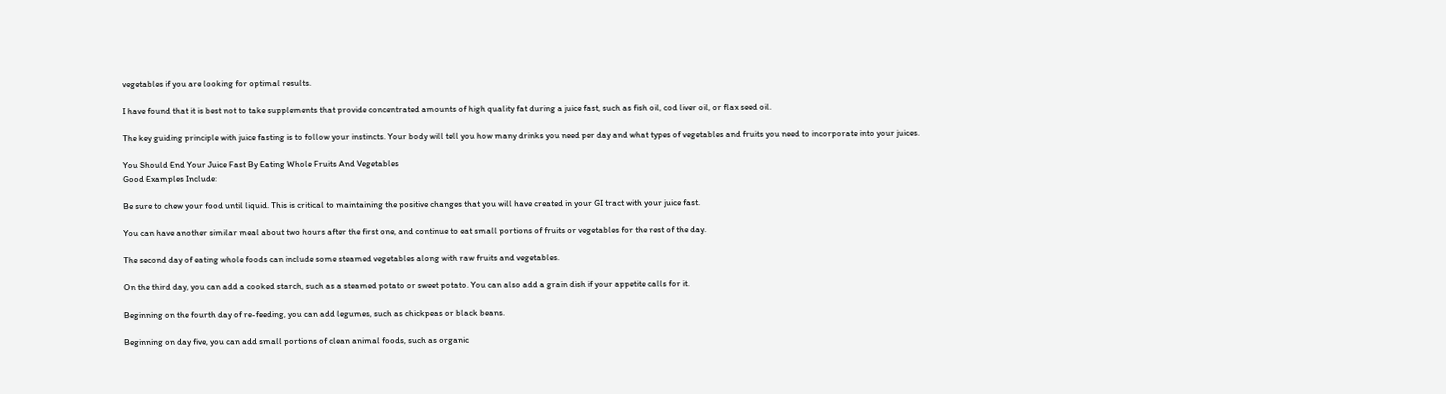vegetables if you are looking for optimal results.

I have found that it is best not to take supplements that provide concentrated amounts of high quality fat during a juice fast, such as fish oil, cod liver oil, or flax seed oil.

The key guiding principle with juice fasting is to follow your instincts. Your body will tell you how many drinks you need per day and what types of vegetables and fruits you need to incorporate into your juices.

You Should End Your Juice Fast By Eating Whole Fruits And Vegetables
Good Examples Include:

Be sure to chew your food until liquid. This is critical to maintaining the positive changes that you will have created in your GI tract with your juice fast.

You can have another similar meal about two hours after the first one, and continue to eat small portions of fruits or vegetables for the rest of the day.

The second day of eating whole foods can include some steamed vegetables along with raw fruits and vegetables.

On the third day, you can add a cooked starch, such as a steamed potato or sweet potato. You can also add a grain dish if your appetite calls for it.

Beginning on the fourth day of re-feeding, you can add legumes, such as chickpeas or black beans.

Beginning on day five, you can add small portions of clean animal foods, such as organic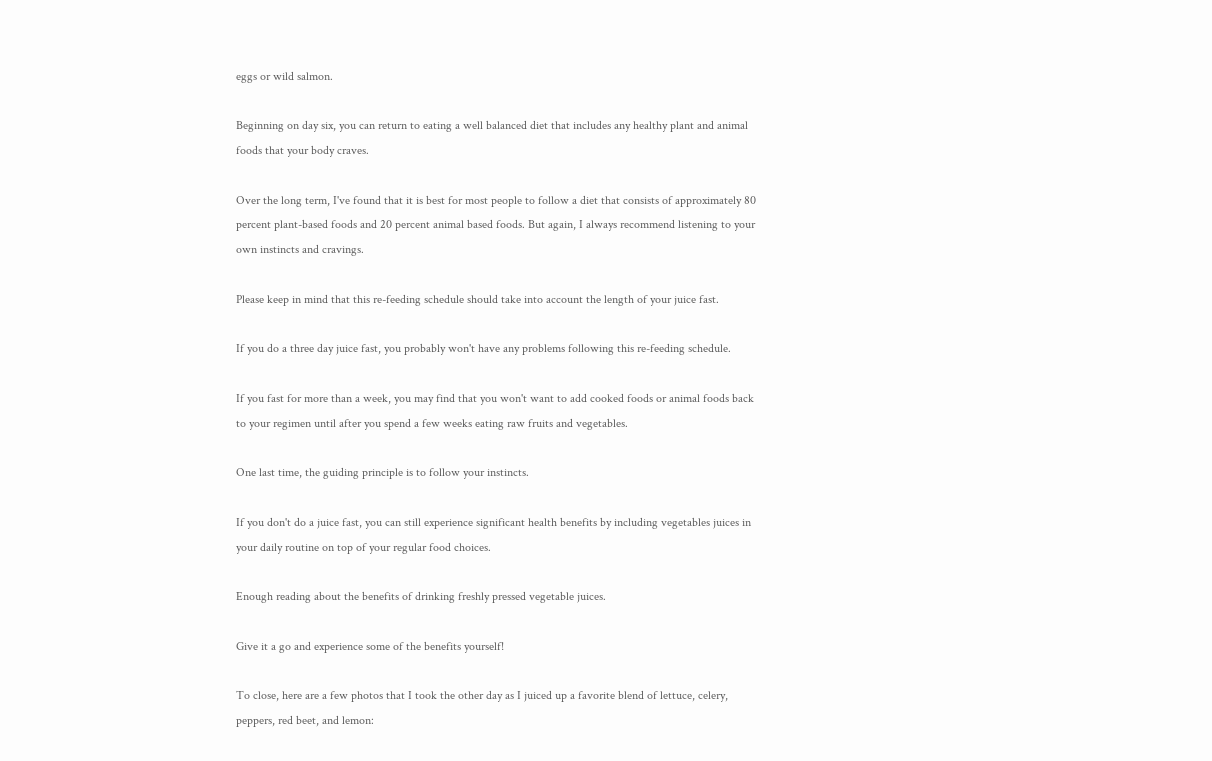eggs or wild salmon.

Beginning on day six, you can return to eating a well balanced diet that includes any healthy plant and animal foods that your body craves.

Over the long term, I've found that it is best for most people to follow a diet that consists of approximately 80 percent plant-based foods and 20 percent animal based foods. But again, I always recommend listening to your own instincts and cravings.

Please keep in mind that this re-feeding schedule should take into account the length of your juice fast.

If you do a three day juice fast, you probably won't have any problems following this re-feeding schedule.

If you fast for more than a week, you may find that you won't want to add cooked foods or animal foods back to your regimen until after you spend a few weeks eating raw fruits and vegetables.

One last time, the guiding principle is to follow your instincts.

If you don't do a juice fast, you can still experience significant health benefits by including vegetables juices in your daily routine on top of your regular food choices.

Enough reading about the benefits of drinking freshly pressed vegetable juices.

Give it a go and experience some of the benefits yourself!

To close, here are a few photos that I took the other day as I juiced up a favorite blend of lettuce, celery, peppers, red beet, and lemon: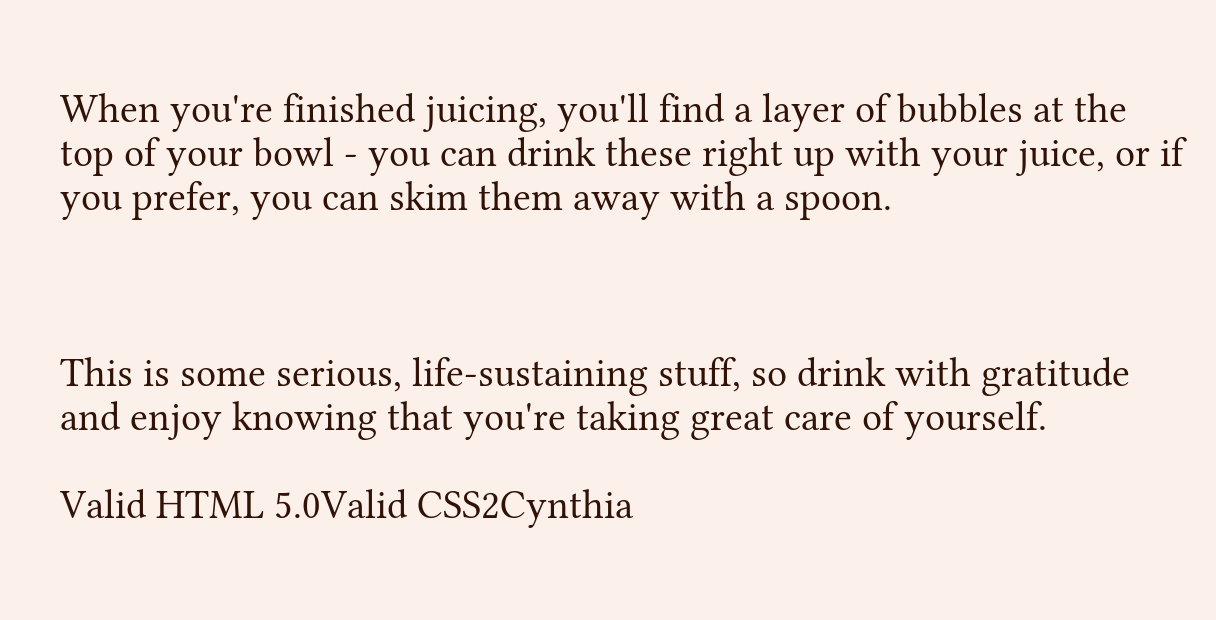When you're finished juicing, you'll find a layer of bubbles at the top of your bowl - you can drink these right up with your juice, or if you prefer, you can skim them away with a spoon.



This is some serious, life-sustaining stuff, so drink with gratitude and enjoy knowing that you're taking great care of yourself.

Valid HTML 5.0Valid CSS2Cynthia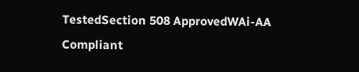TestedSection 508 ApprovedWAi-AA Compliant